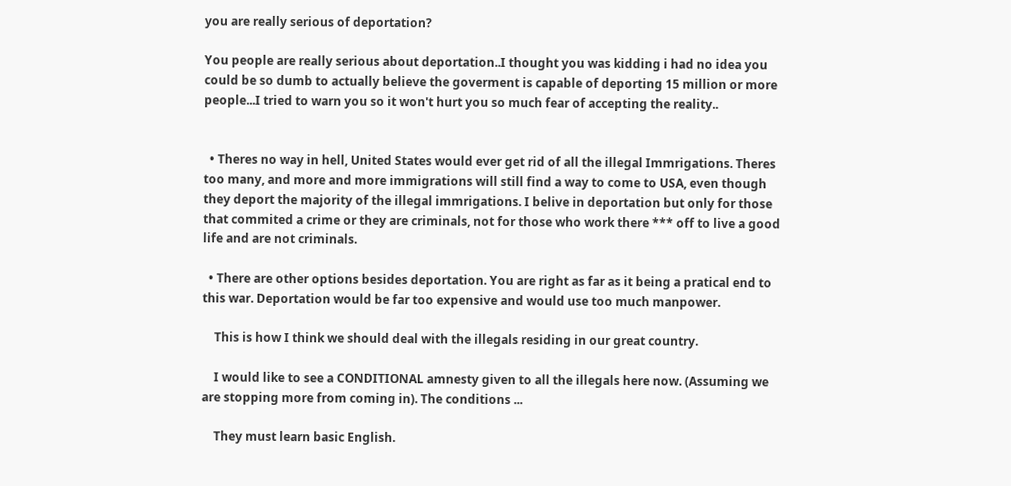you are really serious of deportation?

You people are really serious about deportation..I thought you was kidding i had no idea you could be so dumb to actually believe the goverment is capable of deporting 15 million or more people...I tried to warn you so it won't hurt you so much fear of accepting the reality..


  • Theres no way in hell, United States would ever get rid of all the illegal Immrigations. Theres too many, and more and more immigrations will still find a way to come to USA, even though they deport the majority of the illegal immrigations. I belive in deportation but only for those that commited a crime or they are criminals, not for those who work there *** off to live a good life and are not criminals.

  • There are other options besides deportation. You are right as far as it being a pratical end to this war. Deportation would be far too expensive and would use too much manpower.

    This is how I think we should deal with the illegals residing in our great country.

    I would like to see a CONDITIONAL amnesty given to all the illegals here now. (Assuming we are stopping more from coming in). The conditions ...

    They must learn basic English.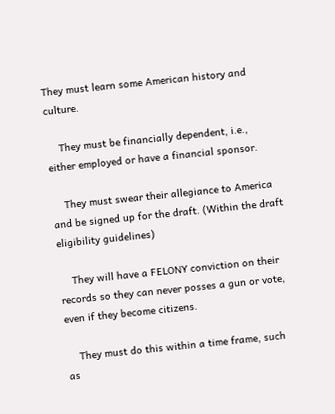They must learn some American history and culture.

    They must be financially dependent, i.e., either employed or have a financial sponsor.

    They must swear their allegiance to America and be signed up for the draft. (Within the draft eligibility guidelines)

    They will have a FELONY conviction on their records so they can never posses a gun or vote, even if they become citizens.

    They must do this within a time frame, such as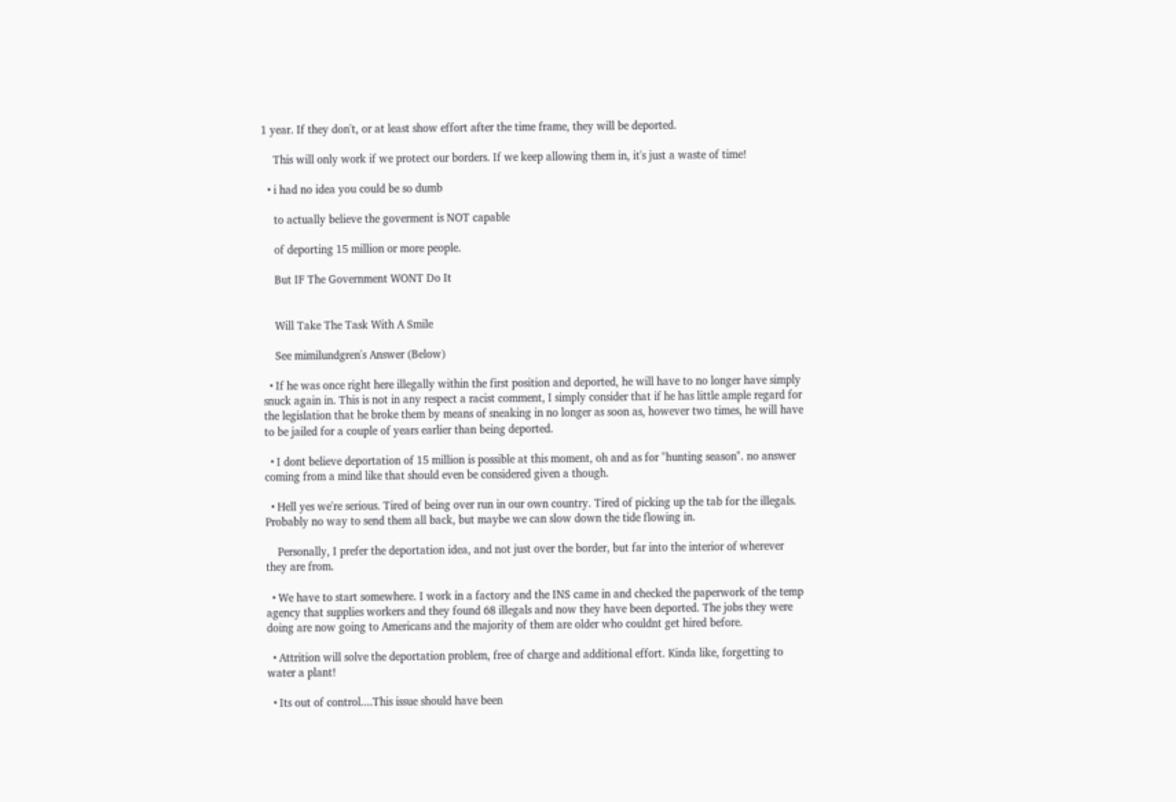1 year. If they don't, or at least show effort after the time frame, they will be deported.

    This will only work if we protect our borders. If we keep allowing them in, it's just a waste of time!

  • i had no idea you could be so dumb

    to actually believe the goverment is NOT capable

    of deporting 15 million or more people.

    But IF The Government WONT Do It


    Will Take The Task With A Smile

    See mimilundgren's Answer (Below)

  • If he was once right here illegally within the first position and deported, he will have to no longer have simply snuck again in. This is not in any respect a racist comment, I simply consider that if he has little ample regard for the legislation that he broke them by means of sneaking in no longer as soon as, however two times, he will have to be jailed for a couple of years earlier than being deported.

  • I dont believe deportation of 15 million is possible at this moment, oh and as for "hunting season". no answer coming from a mind like that should even be considered given a though.

  • Hell yes we're serious. Tired of being over run in our own country. Tired of picking up the tab for the illegals. Probably no way to send them all back, but maybe we can slow down the tide flowing in.

    Personally, I prefer the deportation idea, and not just over the border, but far into the interior of wherever they are from.

  • We have to start somewhere. I work in a factory and the INS came in and checked the paperwork of the temp agency that supplies workers and they found 68 illegals and now they have been deported. The jobs they were doing are now going to Americans and the majority of them are older who couldnt get hired before.

  • Attrition will solve the deportation problem, free of charge and additional effort. Kinda like, forgetting to water a plant!

  • Its out of control....This issue should have been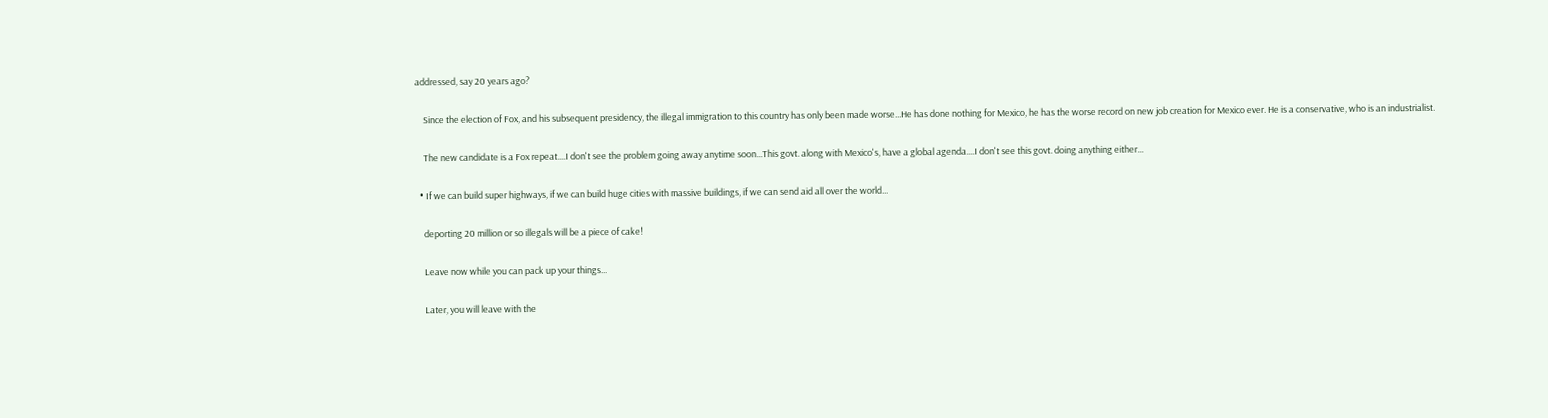addressed, say 20 years ago?

    Since the election of Fox, and his subsequent presidency, the illegal immigration to this country has only been made worse...He has done nothing for Mexico, he has the worse record on new job creation for Mexico ever. He is a conservative, who is an industrialist.

    The new candidate is a Fox repeat....I don't see the problem going away anytime soon...This govt. along with Mexico's, have a global agenda....I don't see this govt. doing anything either...

  • If we can build super highways, if we can build huge cities with massive buildings, if we can send aid all over the world...

    deporting 20 million or so illegals will be a piece of cake!

    Leave now while you can pack up your things...

    Later, you will leave with the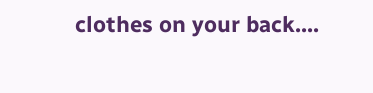clothes on your back....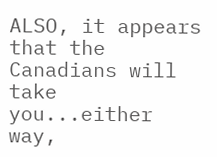ALSO, it appears that the Canadians will take you...either way,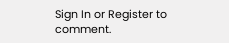Sign In or Register to comment.